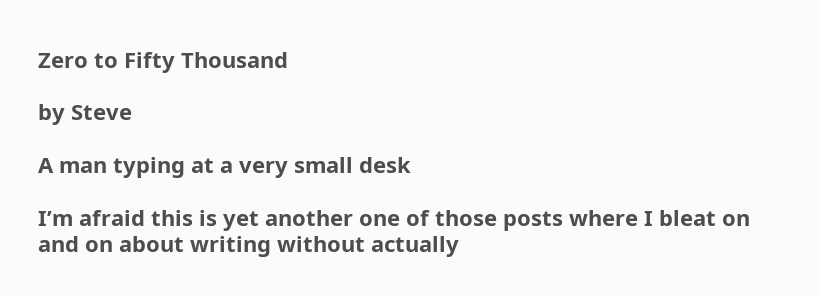Zero to Fifty Thousand

by Steve

A man typing at a very small desk

I’m afraid this is yet another one of those posts where I bleat on and on about writing without actually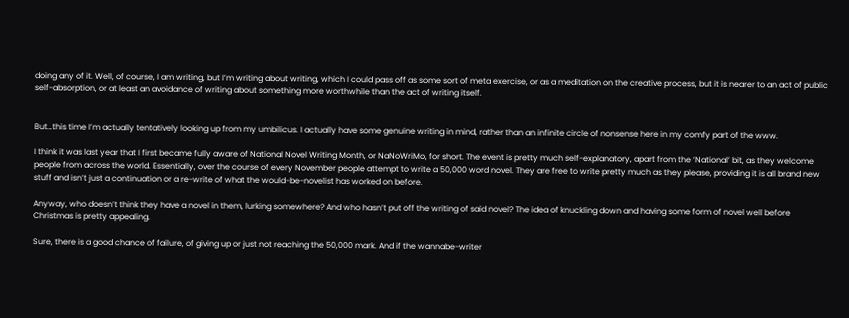doing any of it. Well, of course, I am writing, but I’m writing about writing, which I could pass off as some sort of meta exercise, or as a meditation on the creative process, but it is nearer to an act of public self-absorption, or at least an avoidance of writing about something more worthwhile than the act of writing itself.


But…this time I’m actually tentatively looking up from my umbilicus. I actually have some genuine writing in mind, rather than an infinite circle of nonsense here in my comfy part of the www.

I think it was last year that I first became fully aware of National Novel Writing Month, or NaNoWriMo, for short. The event is pretty much self-explanatory, apart from the ‘National’ bit, as they welcome people from across the world. Essentially, over the course of every November people attempt to write a 50,000 word novel. They are free to write pretty much as they please, providing it is all brand new stuff and isn’t just a continuation or a re-write of what the would-be-novelist has worked on before.

Anyway, who doesn’t think they have a novel in them, lurking somewhere? And who hasn’t put off the writing of said novel? The idea of knuckling down and having some form of novel well before Christmas is pretty appealing.

Sure, there is a good chance of failure, of giving up or just not reaching the 50,000 mark. And if the wannabe-writer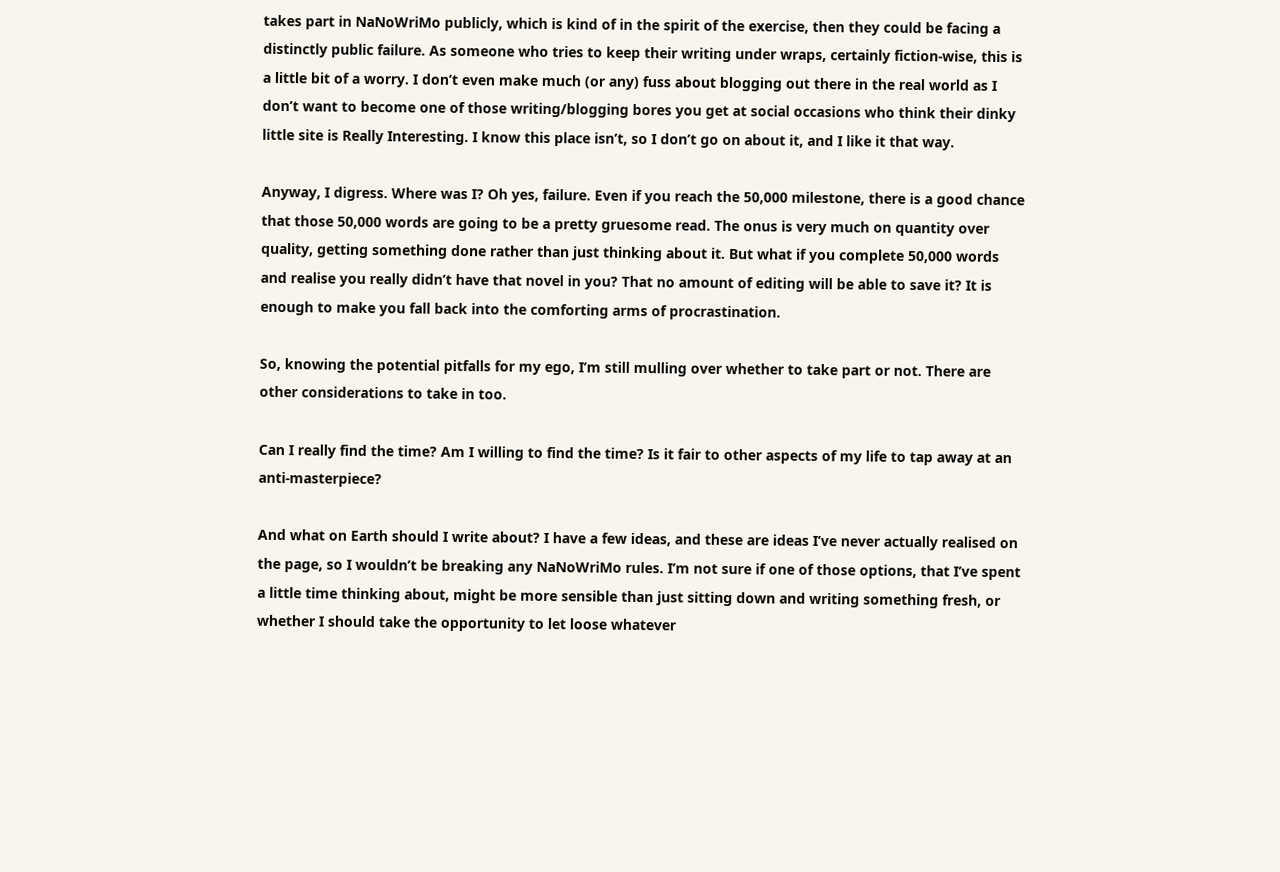takes part in NaNoWriMo publicly, which is kind of in the spirit of the exercise, then they could be facing a distinctly public failure. As someone who tries to keep their writing under wraps, certainly fiction-wise, this is a little bit of a worry. I don’t even make much (or any) fuss about blogging out there in the real world as I don’t want to become one of those writing/blogging bores you get at social occasions who think their dinky little site is Really Interesting. I know this place isn’t, so I don’t go on about it, and I like it that way.

Anyway, I digress. Where was I? Oh yes, failure. Even if you reach the 50,000 milestone, there is a good chance that those 50,000 words are going to be a pretty gruesome read. The onus is very much on quantity over quality, getting something done rather than just thinking about it. But what if you complete 50,000 words and realise you really didn’t have that novel in you? That no amount of editing will be able to save it? It is enough to make you fall back into the comforting arms of procrastination.

So, knowing the potential pitfalls for my ego, I’m still mulling over whether to take part or not. There are other considerations to take in too.

Can I really find the time? Am I willing to find the time? Is it fair to other aspects of my life to tap away at an anti-masterpiece?

And what on Earth should I write about? I have a few ideas, and these are ideas I’ve never actually realised on the page, so I wouldn’t be breaking any NaNoWriMo rules. I’m not sure if one of those options, that I’ve spent a little time thinking about, might be more sensible than just sitting down and writing something fresh, or whether I should take the opportunity to let loose whatever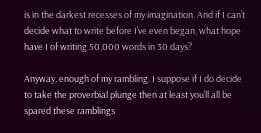is in the darkest recesses of my imagination. And if I can’t decide what to write before I’ve even began, what hope have I of writing 50,000 words in 30 days?

Anyway, enough of my rambling. I suppose if I do decide to take the proverbial plunge then at least you’ll all be spared these ramblings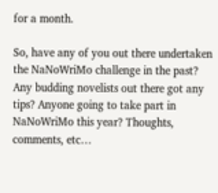for a month.

So, have any of you out there undertaken the NaNoWriMo challenge in the past? Any budding novelists out there got any tips? Anyone going to take part in NaNoWriMo this year? Thoughts, comments, etc…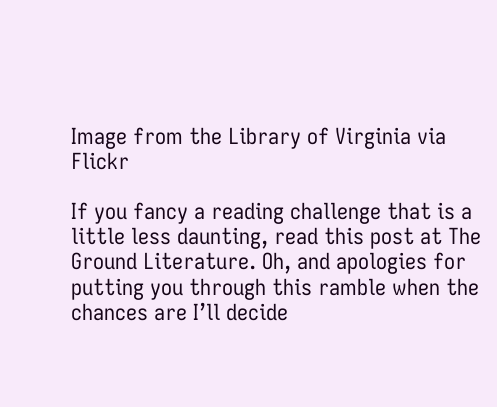Image from the Library of Virginia via Flickr

If you fancy a reading challenge that is a little less daunting, read this post at The Ground Literature. Oh, and apologies for putting you through this ramble when the chances are I’ll decide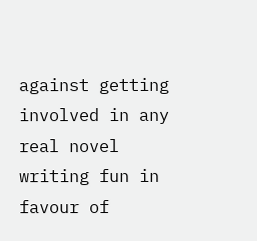against getting involved in any real novel writing fun in favour of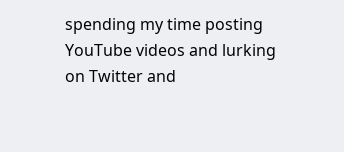spending my time posting YouTube videos and lurking on Twitter and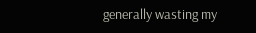generally wasting my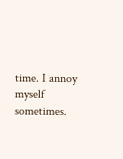time. I annoy myself sometimes.